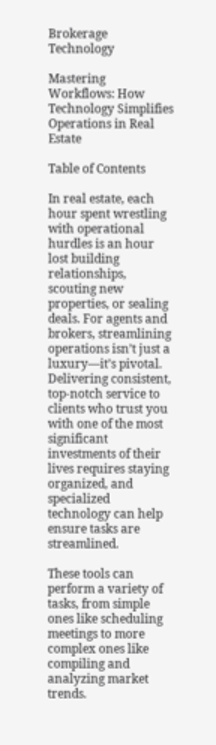Brokerage Technology

Mastering Workflows: How Technology Simplifies Operations in Real Estate

Table of Contents

In real estate, each hour spent wrestling with operational hurdles is an hour lost building relationships, scouting new properties, or sealing deals. For agents and brokers, streamlining operations isn’t just a luxury—it’s pivotal. Delivering consistent, top-notch service to clients who trust you with one of the most significant investments of their lives requires staying organized, and specialized technology can help ensure tasks are streamlined.

These tools can perform a variety of tasks, from simple ones like scheduling meetings to more complex ones like compiling and analyzing market trends.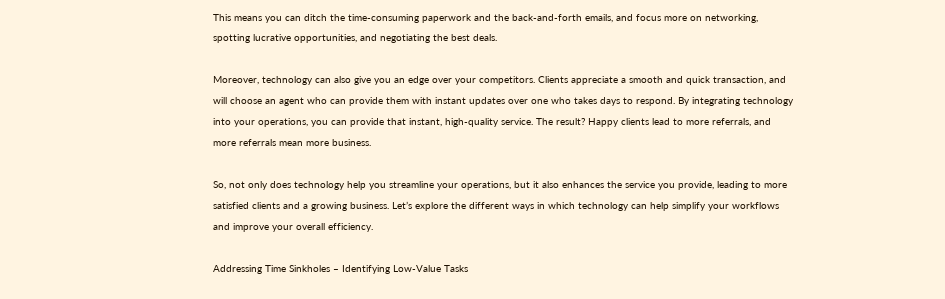This means you can ditch the time-consuming paperwork and the back-and-forth emails, and focus more on networking, spotting lucrative opportunities, and negotiating the best deals.

Moreover, technology can also give you an edge over your competitors. Clients appreciate a smooth and quick transaction, and will choose an agent who can provide them with instant updates over one who takes days to respond. By integrating technology into your operations, you can provide that instant, high-quality service. The result? Happy clients lead to more referrals, and more referrals mean more business.

So, not only does technology help you streamline your operations, but it also enhances the service you provide, leading to more satisfied clients and a growing business. Let’s explore the different ways in which technology can help simplify your workflows and improve your overall efficiency.

Addressing Time Sinkholes – Identifying Low-Value Tasks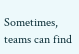Sometimes, teams can find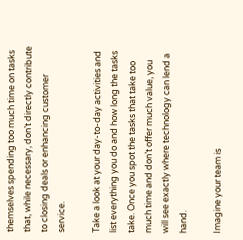themselves spending too much time on tasks that, while necessary, don’t directly contribute to closing deals or enhancing customer service.

Take a look at your day-to-day activities and list everything you do and how long the tasks take. Once you spot the tasks that take too much time and don’t offer much value, you will see exactly where technology can lend a hand.

Imagine your team is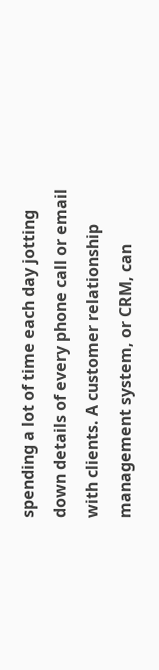spending a lot of time each day jotting down details of every phone call or email with clients. A customer relationship management system, or CRM, can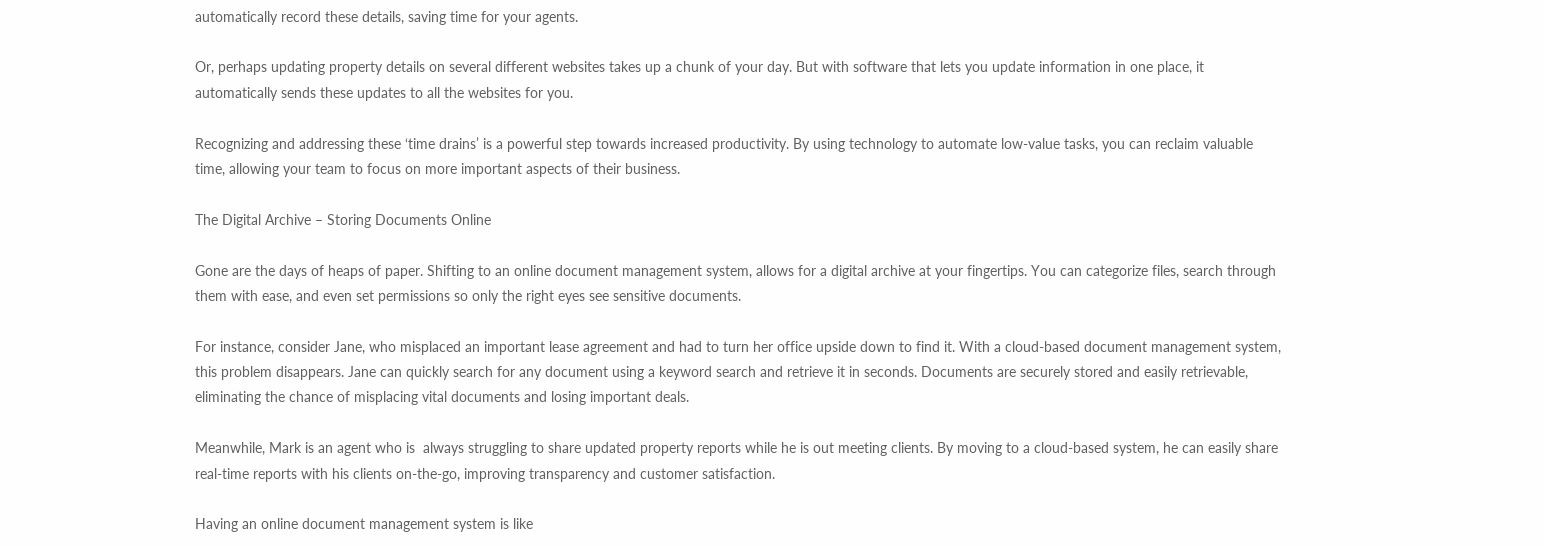automatically record these details, saving time for your agents.

Or, perhaps updating property details on several different websites takes up a chunk of your day. But with software that lets you update information in one place, it automatically sends these updates to all the websites for you.

Recognizing and addressing these ‘time drains’ is a powerful step towards increased productivity. By using technology to automate low-value tasks, you can reclaim valuable time, allowing your team to focus on more important aspects of their business.

The Digital Archive – Storing Documents Online

Gone are the days of heaps of paper. Shifting to an online document management system, allows for a digital archive at your fingertips. You can categorize files, search through them with ease, and even set permissions so only the right eyes see sensitive documents.

For instance, consider Jane, who misplaced an important lease agreement and had to turn her office upside down to find it. With a cloud-based document management system, this problem disappears. Jane can quickly search for any document using a keyword search and retrieve it in seconds. Documents are securely stored and easily retrievable, eliminating the chance of misplacing vital documents and losing important deals.

Meanwhile, Mark is an agent who is  always struggling to share updated property reports while he is out meeting clients. By moving to a cloud-based system, he can easily share real-time reports with his clients on-the-go, improving transparency and customer satisfaction.

Having an online document management system is like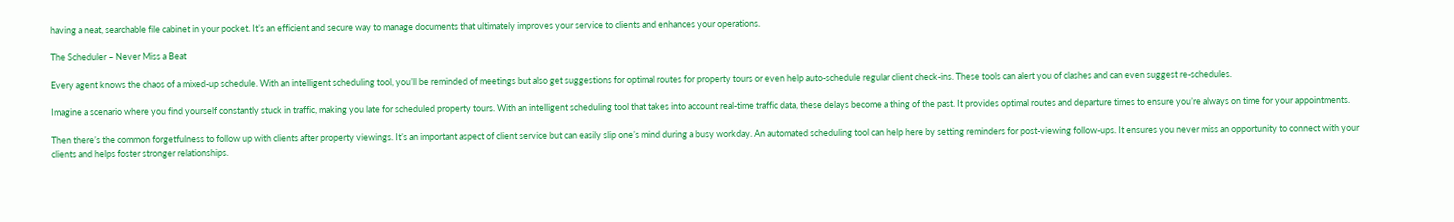having a neat, searchable file cabinet in your pocket. It’s an efficient and secure way to manage documents that ultimately improves your service to clients and enhances your operations.

The Scheduler – Never Miss a Beat

Every agent knows the chaos of a mixed-up schedule. With an intelligent scheduling tool, you’ll be reminded of meetings but also get suggestions for optimal routes for property tours or even help auto-schedule regular client check-ins. These tools can alert you of clashes and can even suggest re-schedules.

Imagine a scenario where you find yourself constantly stuck in traffic, making you late for scheduled property tours. With an intelligent scheduling tool that takes into account real-time traffic data, these delays become a thing of the past. It provides optimal routes and departure times to ensure you’re always on time for your appointments.

Then there’s the common forgetfulness to follow up with clients after property viewings. It’s an important aspect of client service but can easily slip one’s mind during a busy workday. An automated scheduling tool can help here by setting reminders for post-viewing follow-ups. It ensures you never miss an opportunity to connect with your clients and helps foster stronger relationships.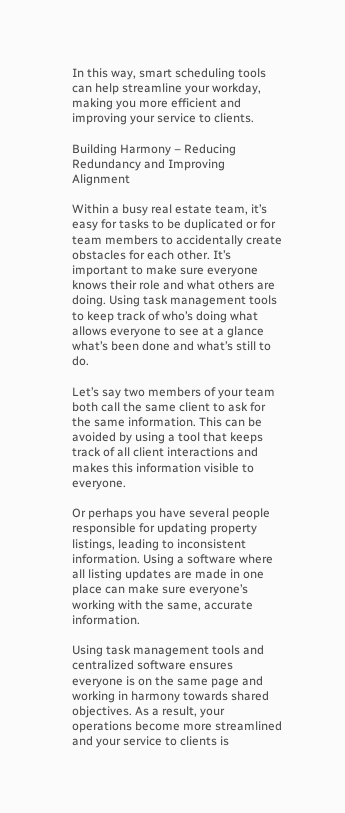In this way, smart scheduling tools can help streamline your workday, making you more efficient and improving your service to clients.

Building Harmony – Reducing Redundancy and Improving Alignment

Within a busy real estate team, it’s easy for tasks to be duplicated or for team members to accidentally create obstacles for each other. It’s important to make sure everyone knows their role and what others are doing. Using task management tools to keep track of who’s doing what allows everyone to see at a glance what’s been done and what’s still to do.

Let’s say two members of your team both call the same client to ask for the same information. This can be avoided by using a tool that keeps track of all client interactions and makes this information visible to everyone.

Or perhaps you have several people responsible for updating property listings, leading to inconsistent information. Using a software where all listing updates are made in one place can make sure everyone’s working with the same, accurate information.

Using task management tools and centralized software ensures everyone is on the same page and working in harmony towards shared objectives. As a result, your operations become more streamlined and your service to clients is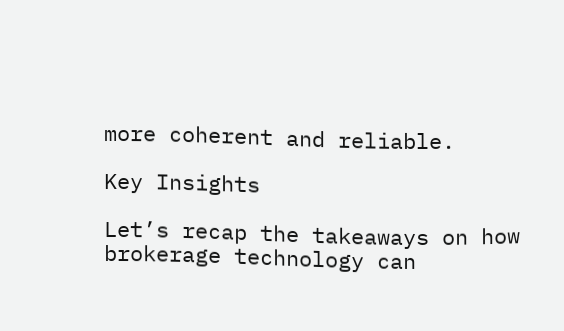more coherent and reliable.

Key Insights

Let’s recap the takeaways on how brokerage technology can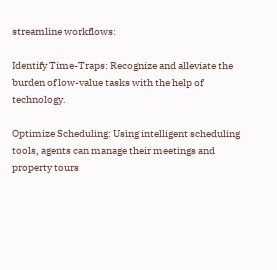streamline workflows:

Identify Time-Traps: Recognize and alleviate the burden of low-value tasks with the help of technology.

Optimize Scheduling: Using intelligent scheduling tools, agents can manage their meetings and property tours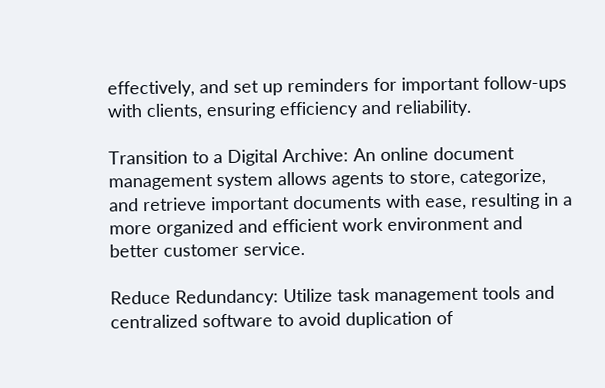effectively, and set up reminders for important follow-ups with clients, ensuring efficiency and reliability.

Transition to a Digital Archive: An online document management system allows agents to store, categorize, and retrieve important documents with ease, resulting in a more organized and efficient work environment and better customer service.

Reduce Redundancy: Utilize task management tools and centralized software to avoid duplication of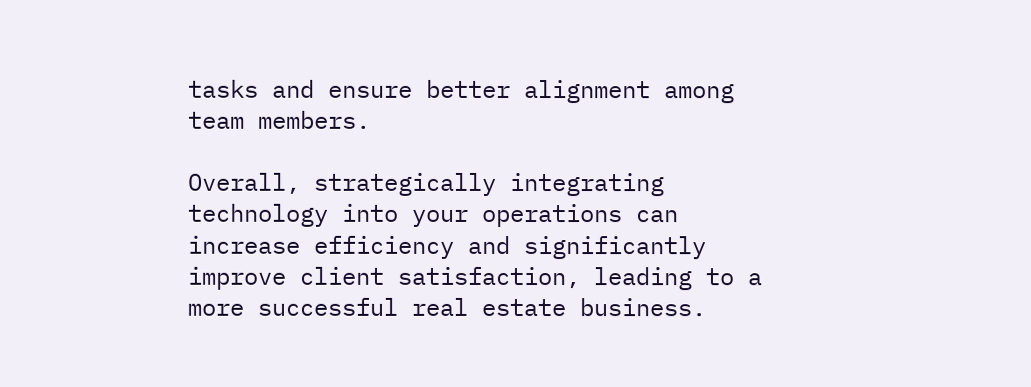tasks and ensure better alignment among team members.

Overall, strategically integrating technology into your operations can increase efficiency and significantly improve client satisfaction, leading to a more successful real estate business.